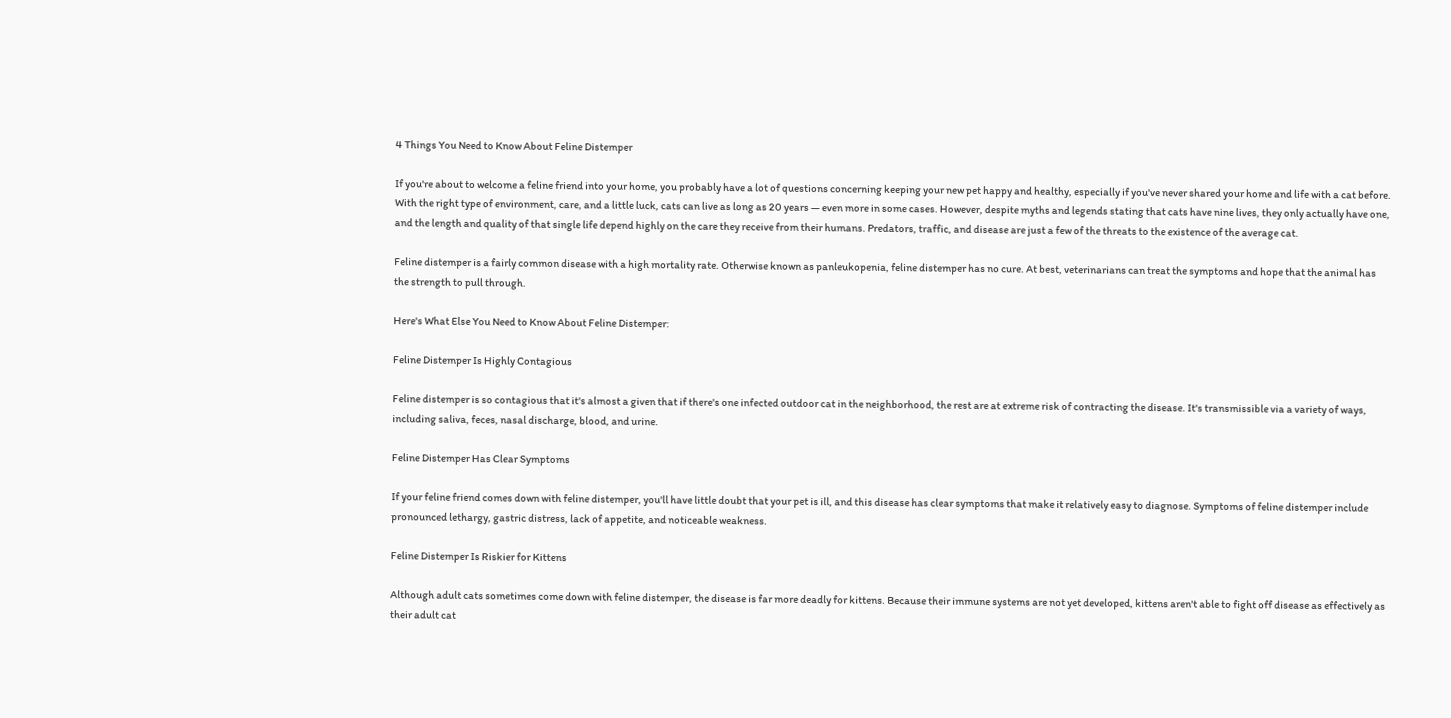4 Things You Need to Know About Feline Distemper

If you're about to welcome a feline friend into your home, you probably have a lot of questions concerning keeping your new pet happy and healthy, especially if you've never shared your home and life with a cat before. With the right type of environment, care, and a little luck, cats can live as long as 20 years — even more in some cases. However, despite myths and legends stating that cats have nine lives, they only actually have one, and the length and quality of that single life depend highly on the care they receive from their humans. Predators, traffic, and disease are just a few of the threats to the existence of the average cat.

Feline distemper is a fairly common disease with a high mortality rate. Otherwise known as panleukopenia, feline distemper has no cure. At best, veterinarians can treat the symptoms and hope that the animal has the strength to pull through.

Here's What Else You Need to Know About Feline Distemper:

Feline Distemper Is Highly Contagious

Feline distemper is so contagious that it's almost a given that if there's one infected outdoor cat in the neighborhood, the rest are at extreme risk of contracting the disease. It's transmissible via a variety of ways, including saliva, feces, nasal discharge, blood, and urine.

Feline Distemper Has Clear Symptoms

If your feline friend comes down with feline distemper, you'll have little doubt that your pet is ill, and this disease has clear symptoms that make it relatively easy to diagnose. Symptoms of feline distemper include pronounced lethargy, gastric distress, lack of appetite, and noticeable weakness.

Feline Distemper Is Riskier for Kittens

Although adult cats sometimes come down with feline distemper, the disease is far more deadly for kittens. Because their immune systems are not yet developed, kittens aren't able to fight off disease as effectively as their adult cat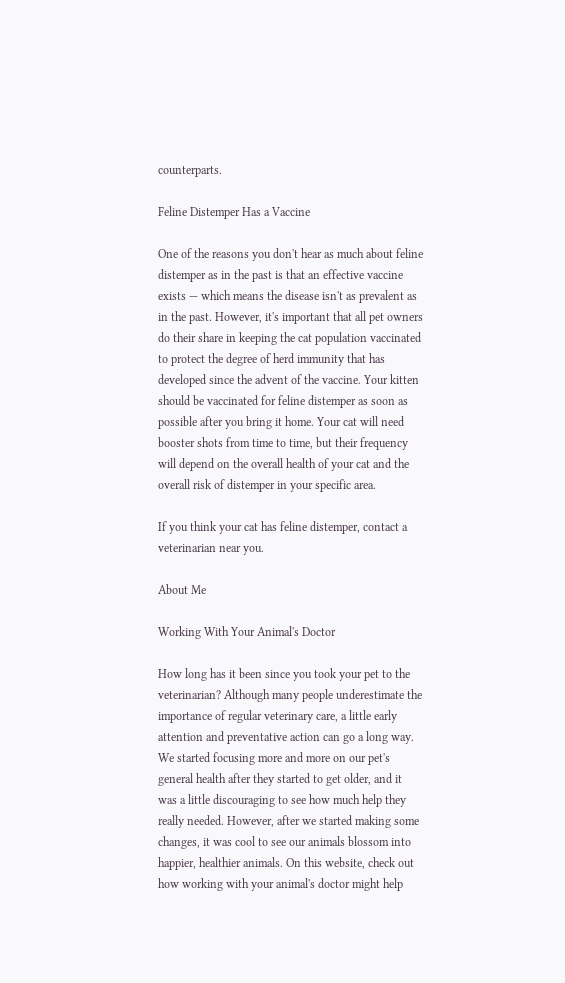counterparts.

Feline Distemper Has a Vaccine

One of the reasons you don't hear as much about feline distemper as in the past is that an effective vaccine exists — which means the disease isn't as prevalent as in the past. However, it's important that all pet owners do their share in keeping the cat population vaccinated to protect the degree of herd immunity that has developed since the advent of the vaccine. Your kitten should be vaccinated for feline distemper as soon as possible after you bring it home. Your cat will need booster shots from time to time, but their frequency will depend on the overall health of your cat and the overall risk of distemper in your specific area.

If you think your cat has feline distemper, contact a veterinarian near you.

About Me

Working With Your Animal's Doctor

How long has it been since you took your pet to the veterinarian? Although many people underestimate the importance of regular veterinary care, a little early attention and preventative action can go a long way. We started focusing more and more on our pet's general health after they started to get older, and it was a little discouraging to see how much help they really needed. However, after we started making some changes, it was cool to see our animals blossom into happier, healthier animals. On this website, check out how working with your animal's doctor might help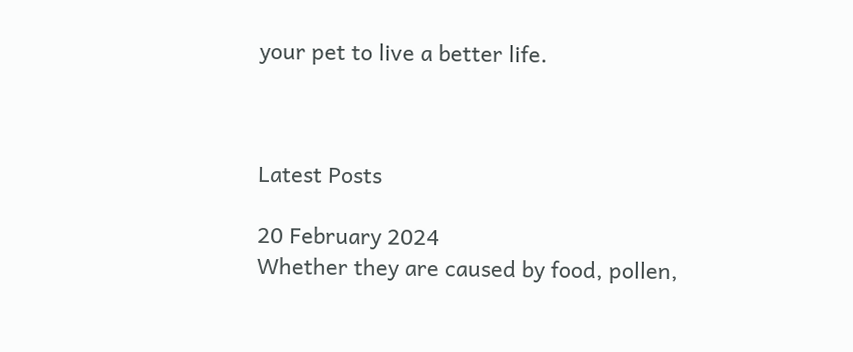your pet to live a better life.



Latest Posts

20 February 2024
Whether they are caused by food, pollen,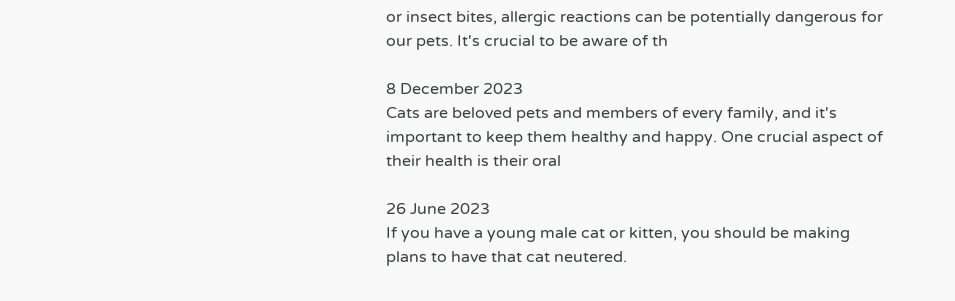or insect bites, allergic reactions can be potentially dangerous for our pets. It's crucial to be aware of th

8 December 2023
Cats are beloved pets and members of every family, and it's important to keep them healthy and happy. One crucial aspect of their health is their oral

26 June 2023
If you have a young male cat or kitten, you should be making plans to have that cat neutered.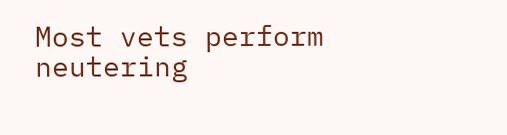Most vets perform neutering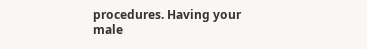procedures. Having your male